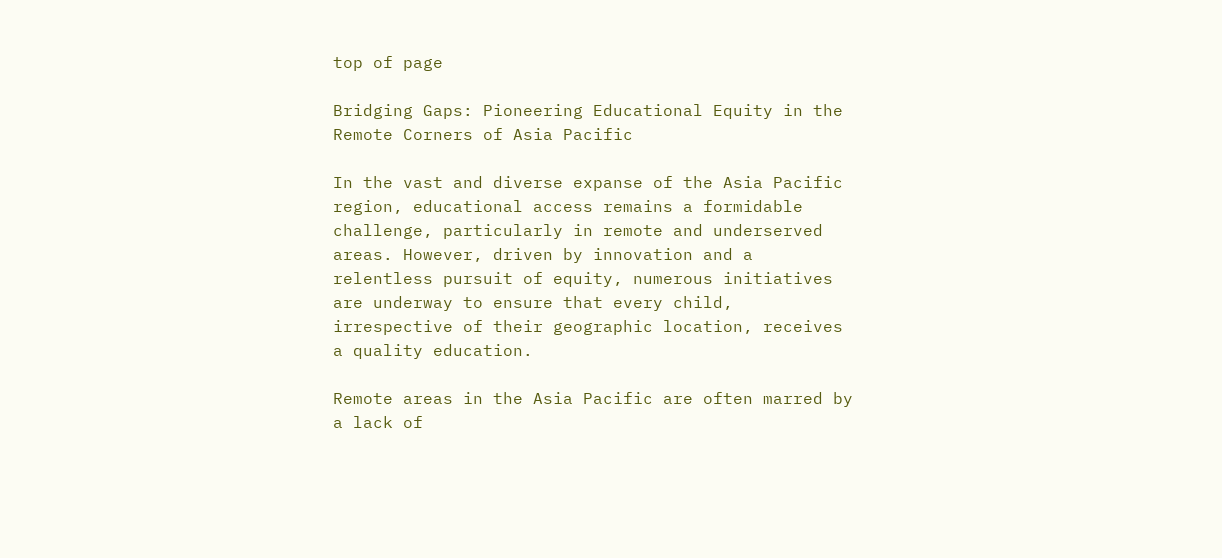top of page

Bridging Gaps: Pioneering Educational Equity in the Remote Corners of Asia Pacific

In the vast and diverse expanse of the Asia Pacific region, educational access remains a formidable challenge, particularly in remote and underserved areas. However, driven by innovation and a relentless pursuit of equity, numerous initiatives are underway to ensure that every child, irrespective of their geographic location, receives a quality education.

Remote areas in the Asia Pacific are often marred by a lack of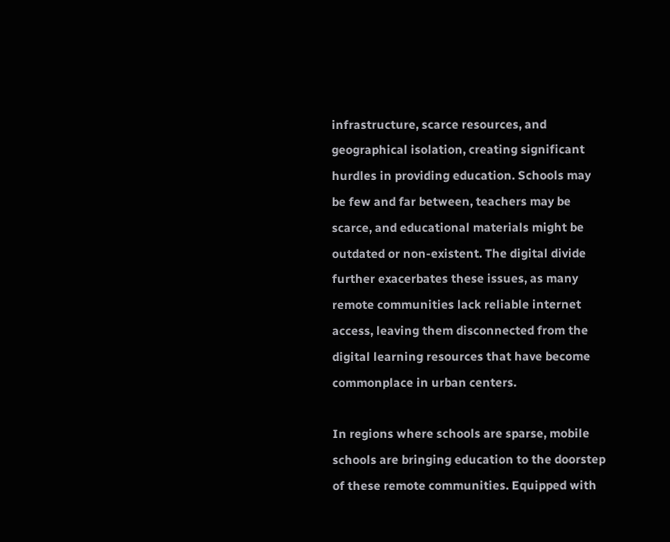infrastructure, scarce resources, and geographical isolation, creating significant hurdles in providing education. Schools may be few and far between, teachers may be scarce, and educational materials might be outdated or non-existent. The digital divide further exacerbates these issues, as many remote communities lack reliable internet access, leaving them disconnected from the digital learning resources that have become commonplace in urban centers.

In regions where schools are sparse, mobile schools are bringing education to the doorstep of these remote communities. Equipped with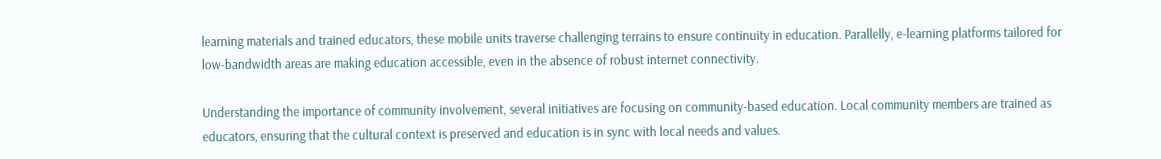learning materials and trained educators, these mobile units traverse challenging terrains to ensure continuity in education. Parallelly, e-learning platforms tailored for low-bandwidth areas are making education accessible, even in the absence of robust internet connectivity.

Understanding the importance of community involvement, several initiatives are focusing on community-based education. Local community members are trained as educators, ensuring that the cultural context is preserved and education is in sync with local needs and values.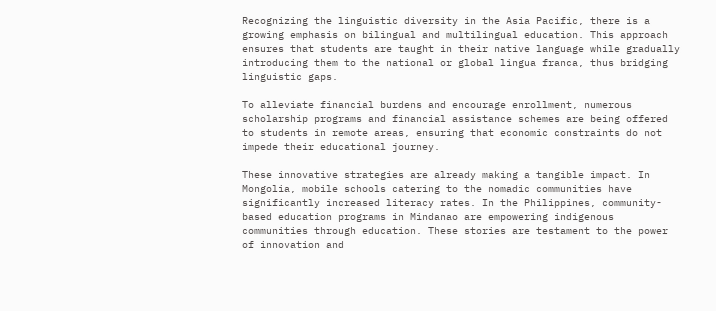Recognizing the linguistic diversity in the Asia Pacific, there is a growing emphasis on bilingual and multilingual education. This approach ensures that students are taught in their native language while gradually introducing them to the national or global lingua franca, thus bridging linguistic gaps.

To alleviate financial burdens and encourage enrollment, numerous scholarship programs and financial assistance schemes are being offered to students in remote areas, ensuring that economic constraints do not impede their educational journey.

These innovative strategies are already making a tangible impact. In Mongolia, mobile schools catering to the nomadic communities have significantly increased literacy rates. In the Philippines, community-based education programs in Mindanao are empowering indigenous communities through education. These stories are testament to the power of innovation and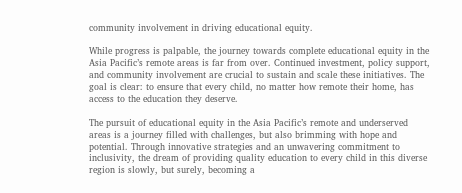community involvement in driving educational equity.

While progress is palpable, the journey towards complete educational equity in the Asia Pacific’s remote areas is far from over. Continued investment, policy support, and community involvement are crucial to sustain and scale these initiatives. The goal is clear: to ensure that every child, no matter how remote their home, has access to the education they deserve.

The pursuit of educational equity in the Asia Pacific’s remote and underserved areas is a journey filled with challenges, but also brimming with hope and potential. Through innovative strategies and an unwavering commitment to inclusivity, the dream of providing quality education to every child in this diverse region is slowly, but surely, becoming a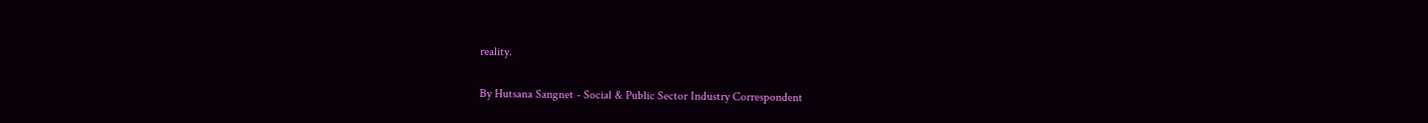reality.

By Hutsana Sangnet - Social & Public Sector Industry Correspondent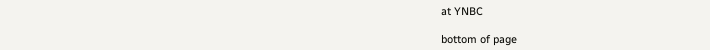at YNBC

bottom of page